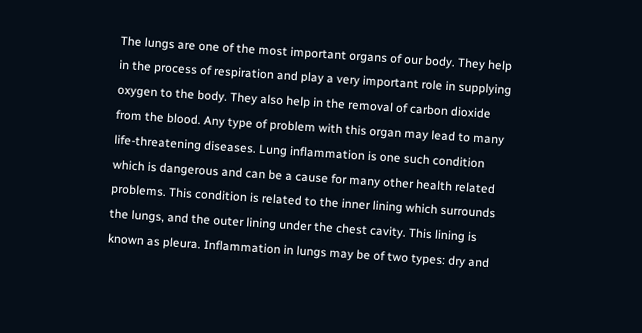The lungs are one of the most important organs of our body. They help in the process of respiration and play a very important role in supplying oxygen to the body. They also help in the removal of carbon dioxide from the blood. Any type of problem with this organ may lead to many life-threatening diseases. Lung inflammation is one such condition which is dangerous and can be a cause for many other health related problems. This condition is related to the inner lining which surrounds the lungs, and the outer lining under the chest cavity. This lining is known as pleura. Inflammation in lungs may be of two types: dry and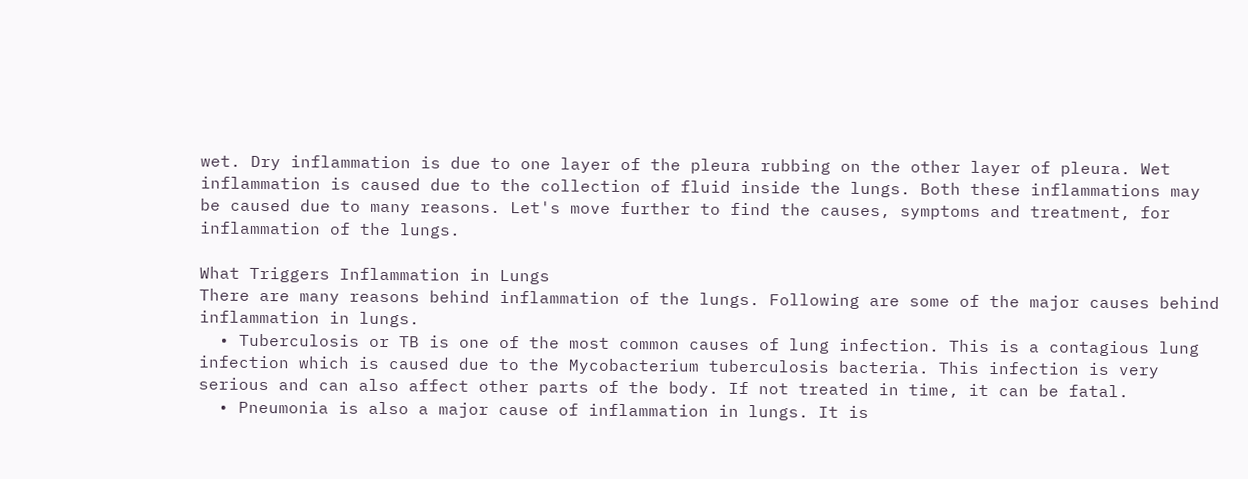wet. Dry inflammation is due to one layer of the pleura rubbing on the other layer of pleura. Wet inflammation is caused due to the collection of fluid inside the lungs. Both these inflammations may be caused due to many reasons. Let's move further to find the causes, symptoms and treatment, for inflammation of the lungs.

What Triggers Inflammation in Lungs
There are many reasons behind inflammation of the lungs. Following are some of the major causes behind inflammation in lungs.
  • Tuberculosis or TB is one of the most common causes of lung infection. This is a contagious lung infection which is caused due to the Mycobacterium tuberculosis bacteria. This infection is very serious and can also affect other parts of the body. If not treated in time, it can be fatal.
  • Pneumonia is also a major cause of inflammation in lungs. It is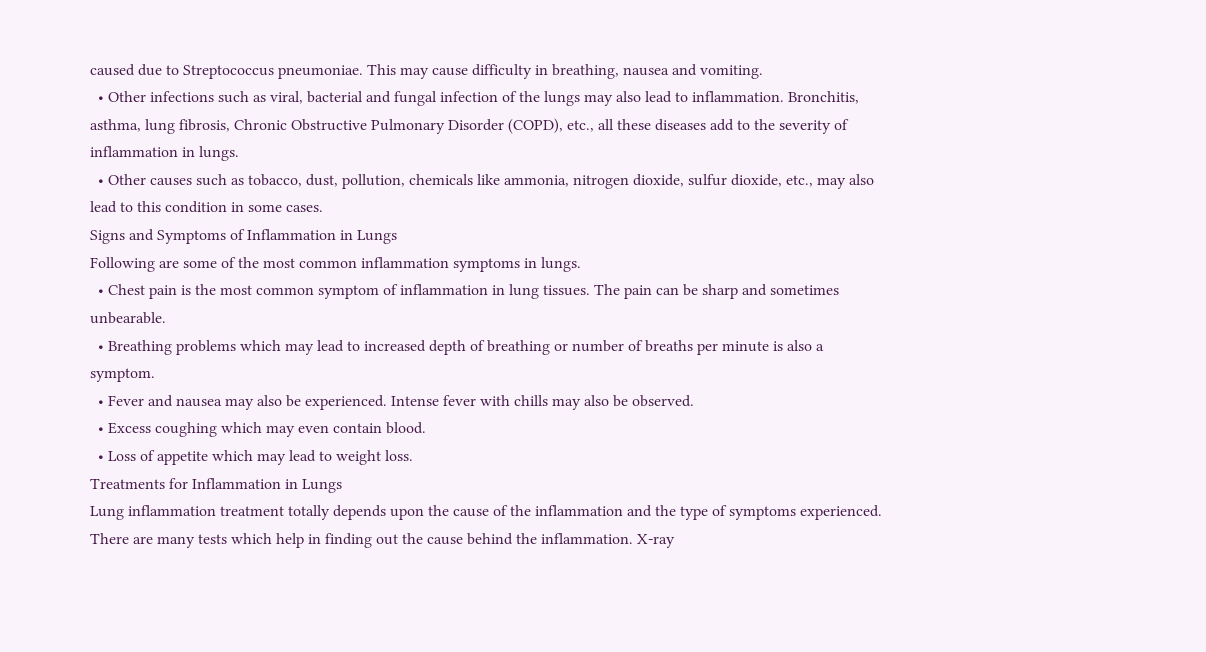caused due to Streptococcus pneumoniae. This may cause difficulty in breathing, nausea and vomiting.
  • Other infections such as viral, bacterial and fungal infection of the lungs may also lead to inflammation. Bronchitis, asthma, lung fibrosis, Chronic Obstructive Pulmonary Disorder (COPD), etc., all these diseases add to the severity of inflammation in lungs.
  • Other causes such as tobacco, dust, pollution, chemicals like ammonia, nitrogen dioxide, sulfur dioxide, etc., may also lead to this condition in some cases.
Signs and Symptoms of Inflammation in Lungs
Following are some of the most common inflammation symptoms in lungs.
  • Chest pain is the most common symptom of inflammation in lung tissues. The pain can be sharp and sometimes unbearable.
  • Breathing problems which may lead to increased depth of breathing or number of breaths per minute is also a symptom.
  • Fever and nausea may also be experienced. Intense fever with chills may also be observed.
  • Excess coughing which may even contain blood.
  • Loss of appetite which may lead to weight loss.
Treatments for Inflammation in Lungs
Lung inflammation treatment totally depends upon the cause of the inflammation and the type of symptoms experienced. There are many tests which help in finding out the cause behind the inflammation. X-ray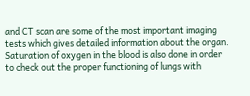and CT scan are some of the most important imaging tests which gives detailed information about the organ. Saturation of oxygen in the blood is also done in order to check out the proper functioning of lungs with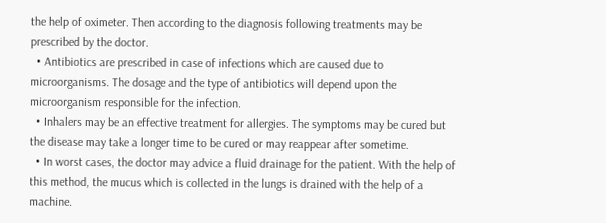the help of oximeter. Then according to the diagnosis following treatments may be prescribed by the doctor.
  • Antibiotics are prescribed in case of infections which are caused due to microorganisms. The dosage and the type of antibiotics will depend upon the microorganism responsible for the infection.
  • Inhalers may be an effective treatment for allergies. The symptoms may be cured but the disease may take a longer time to be cured or may reappear after sometime.
  • In worst cases, the doctor may advice a fluid drainage for the patient. With the help of this method, the mucus which is collected in the lungs is drained with the help of a machine.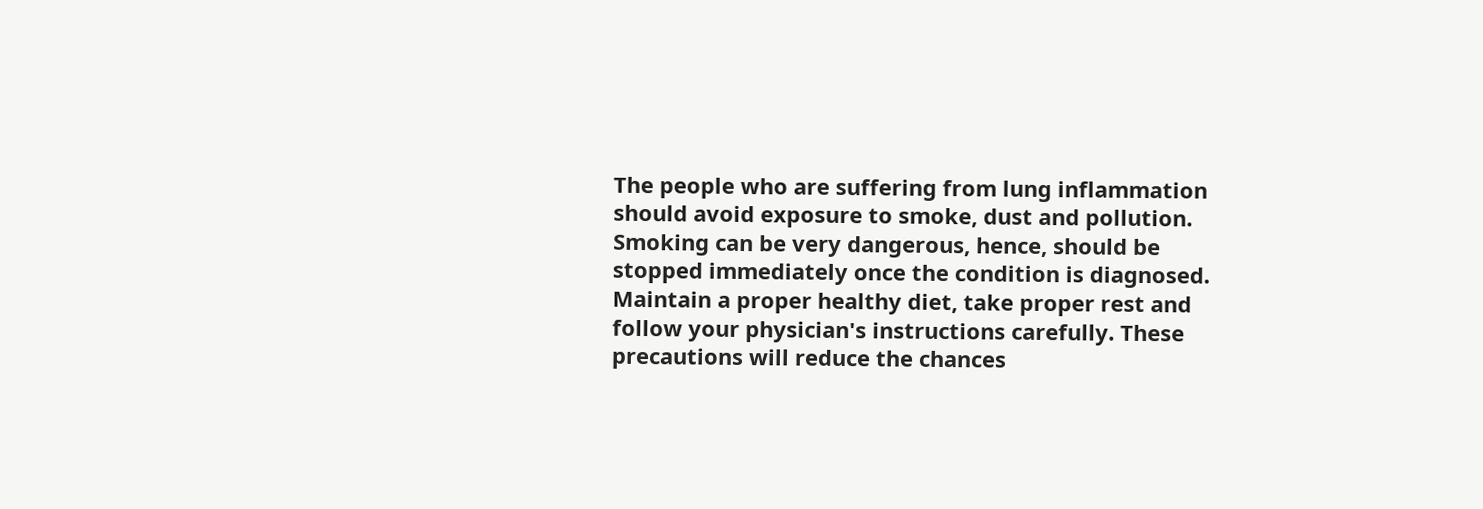The people who are suffering from lung inflammation should avoid exposure to smoke, dust and pollution. Smoking can be very dangerous, hence, should be stopped immediately once the condition is diagnosed. Maintain a proper healthy diet, take proper rest and follow your physician's instructions carefully. These precautions will reduce the chances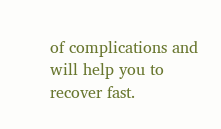of complications and will help you to recover fast.